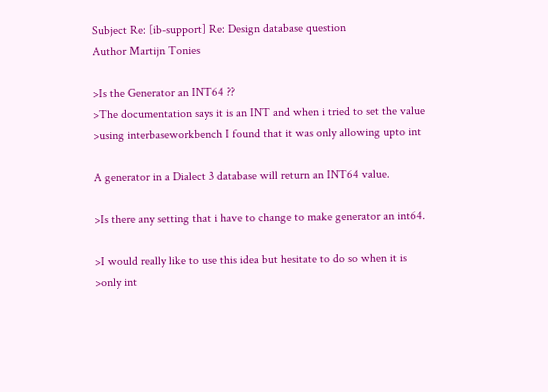Subject Re: [ib-support] Re: Design database question
Author Martijn Tonies

>Is the Generator an INT64 ??
>The documentation says it is an INT and when i tried to set the value
>using interbaseworkbench I found that it was only allowing upto int

A generator in a Dialect 3 database will return an INT64 value.

>Is there any setting that i have to change to make generator an int64.

>I would really like to use this idea but hesitate to do so when it is
>only int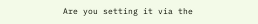Are you setting it via the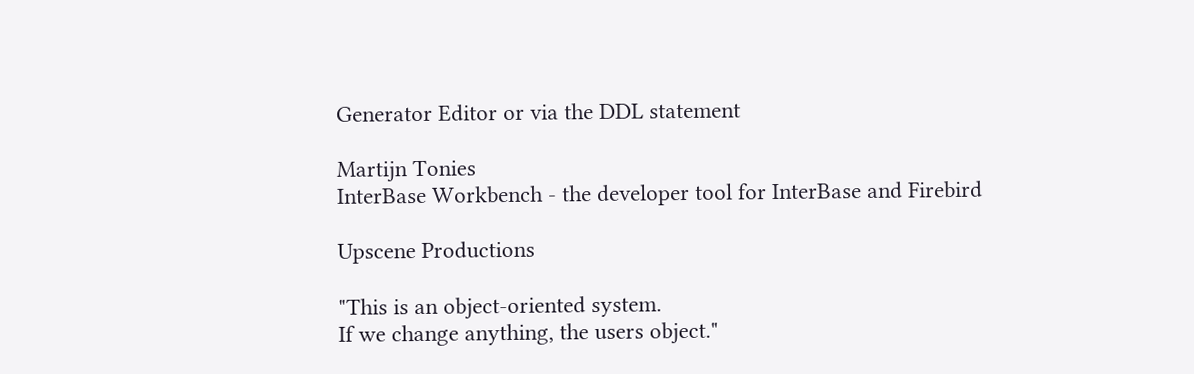Generator Editor or via the DDL statement

Martijn Tonies
InterBase Workbench - the developer tool for InterBase and Firebird

Upscene Productions

"This is an object-oriented system.
If we change anything, the users object."